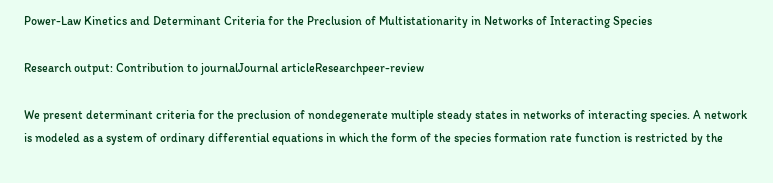Power-Law Kinetics and Determinant Criteria for the Preclusion of Multistationarity in Networks of Interacting Species

Research output: Contribution to journalJournal articleResearchpeer-review

We present determinant criteria for the preclusion of nondegenerate multiple steady states in networks of interacting species. A network is modeled as a system of ordinary differential equations in which the form of the species formation rate function is restricted by the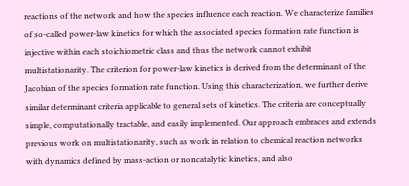reactions of the network and how the species influence each reaction. We characterize families of so-called power-law kinetics for which the associated species formation rate function is injective within each stoichiometric class and thus the network cannot exhibit multistationarity. The criterion for power-law kinetics is derived from the determinant of the Jacobian of the species formation rate function. Using this characterization, we further derive similar determinant criteria applicable to general sets of kinetics. The criteria are conceptually simple, computationally tractable, and easily implemented. Our approach embraces and extends previous work on multistationarity, such as work in relation to chemical reaction networks with dynamics defined by mass-action or noncatalytic kinetics, and also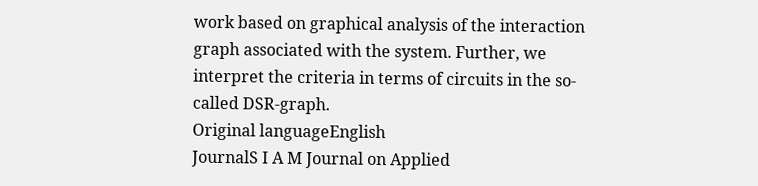work based on graphical analysis of the interaction graph associated with the system. Further, we interpret the criteria in terms of circuits in the so-called DSR-graph.
Original languageEnglish
JournalS I A M Journal on Applied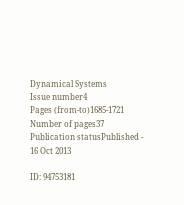Dynamical Systems
Issue number4
Pages (from-to)1685-1721
Number of pages37
Publication statusPublished - 16 Oct 2013

ID: 94753181